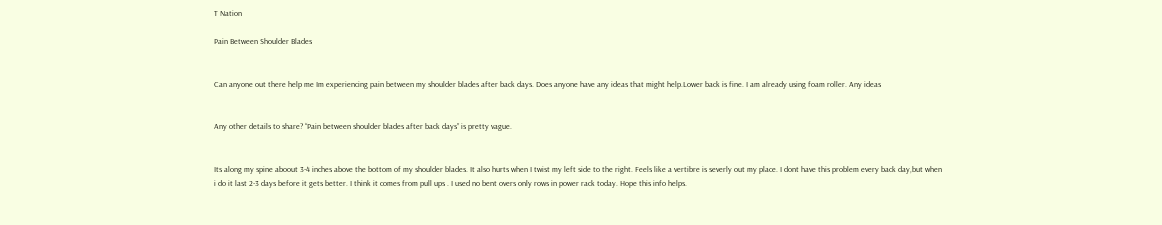T Nation

Pain Between Shoulder Blades


Can anyone out there help me Im experiencing pain between my shoulder blades after back days. Does anyone have any ideas that might help.Lower back is fine. I am already using foam roller. Any ideas


Any other details to share? “Pain between shoulder blades after back days” is pretty vague.


Its along my spine aboout 3-4 inches above the bottom of my shoulder blades. It also hurts when I twist my left side to the right. Feels like a vertibre is severly out my place. I dont have this problem every back day,but when i do it last 2-3 days before it gets better. I think it comes from pull ups . I used no bent overs only rows in power rack today. Hope this info helps.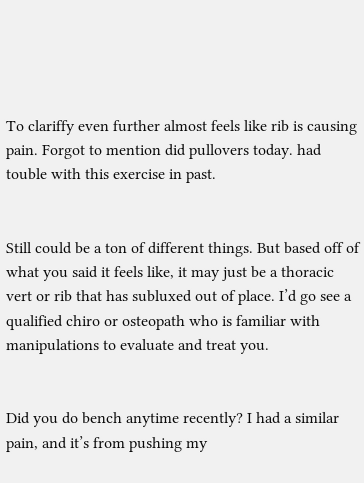To clariffy even further almost feels like rib is causing pain. Forgot to mention did pullovers today. had touble with this exercise in past.


Still could be a ton of different things. But based off of what you said it feels like, it may just be a thoracic vert or rib that has subluxed out of place. I’d go see a qualified chiro or osteopath who is familiar with manipulations to evaluate and treat you.


Did you do bench anytime recently? I had a similar pain, and it’s from pushing my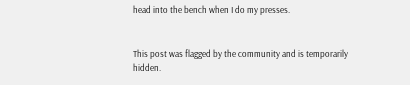head into the bench when I do my presses.


This post was flagged by the community and is temporarily hidden.